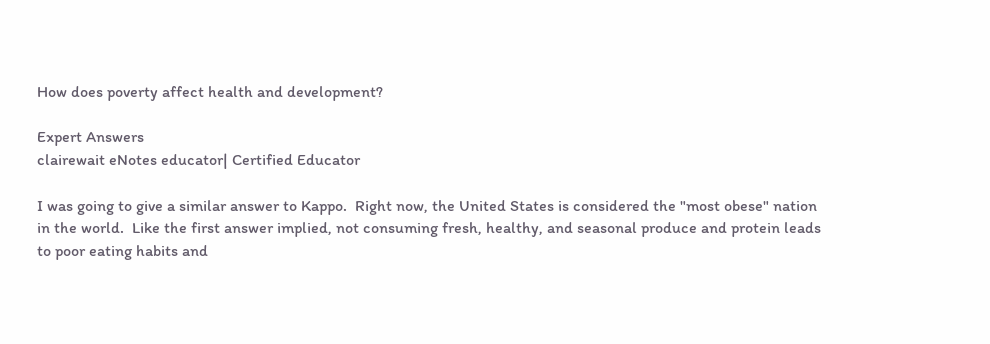How does poverty affect health and development?

Expert Answers
clairewait eNotes educator| Certified Educator

I was going to give a similar answer to Kappo.  Right now, the United States is considered the "most obese" nation in the world.  Like the first answer implied, not consuming fresh, healthy, and seasonal produce and protein leads to poor eating habits and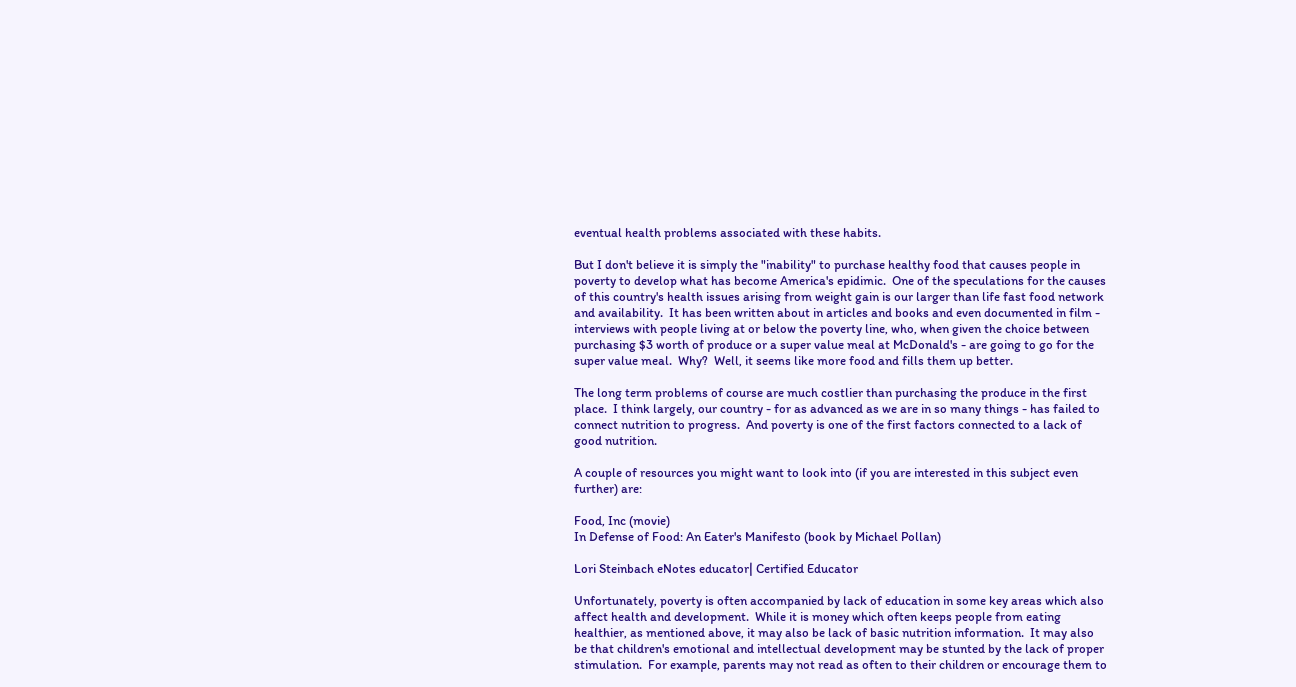eventual health problems associated with these habits.

But I don't believe it is simply the "inability" to purchase healthy food that causes people in poverty to develop what has become America's epidimic.  One of the speculations for the causes of this country's health issues arising from weight gain is our larger than life fast food network and availability.  It has been written about in articles and books and even documented in film - interviews with people living at or below the poverty line, who, when given the choice between purchasing $3 worth of produce or a super value meal at McDonald's - are going to go for the super value meal.  Why?  Well, it seems like more food and fills them up better.

The long term problems of course are much costlier than purchasing the produce in the first place.  I think largely, our country - for as advanced as we are in so many things - has failed to connect nutrition to progress.  And poverty is one of the first factors connected to a lack of good nutrition.

A couple of resources you might want to look into (if you are interested in this subject even further) are:

Food, Inc (movie)
In Defense of Food: An Eater's Manifesto (book by Michael Pollan)

Lori Steinbach eNotes educator| Certified Educator

Unfortunately, poverty is often accompanied by lack of education in some key areas which also affect health and development.  While it is money which often keeps people from eating healthier, as mentioned above, it may also be lack of basic nutrition information.  It may also be that children's emotional and intellectual development may be stunted by the lack of proper stimulation.  For example, parents may not read as often to their children or encourage them to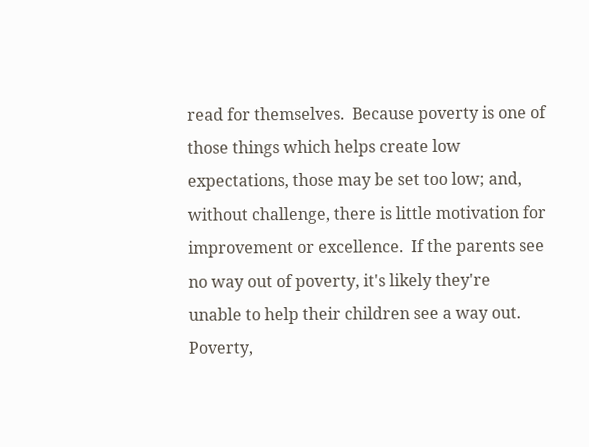read for themselves.  Because poverty is one of those things which helps create low expectations, those may be set too low; and, without challenge, there is little motivation for improvement or excellence.  If the parents see no way out of poverty, it's likely they're unable to help their children see a way out.  Poverty,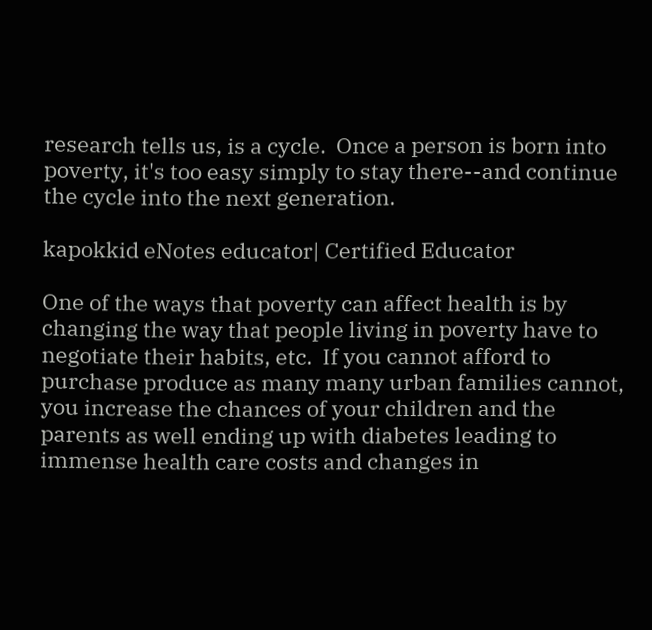research tells us, is a cycle.  Once a person is born into poverty, it's too easy simply to stay there--and continue the cycle into the next generation.

kapokkid eNotes educator| Certified Educator

One of the ways that poverty can affect health is by changing the way that people living in poverty have to negotiate their habits, etc.  If you cannot afford to purchase produce as many many urban families cannot, you increase the chances of your children and the parents as well ending up with diabetes leading to immense health care costs and changes in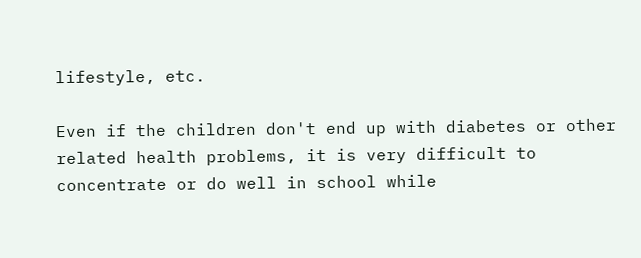lifestyle, etc.

Even if the children don't end up with diabetes or other related health problems, it is very difficult to concentrate or do well in school while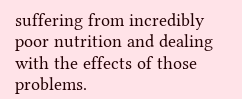suffering from incredibly poor nutrition and dealing with the effects of those problems.